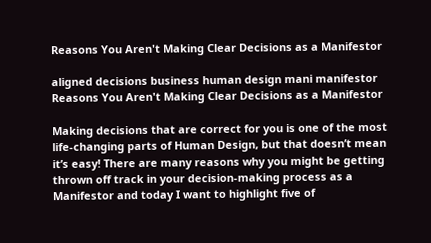Reasons You Aren't Making Clear Decisions as a Manifestor

aligned decisions business human design mani manifestor
Reasons You Aren't Making Clear Decisions as a Manifestor

Making decisions that are correct for you is one of the most life-changing parts of Human Design, but that doesn’t mean it’s easy! There are many reasons why you might be getting thrown off track in your decision-making process as a Manifestor and today I want to highlight five of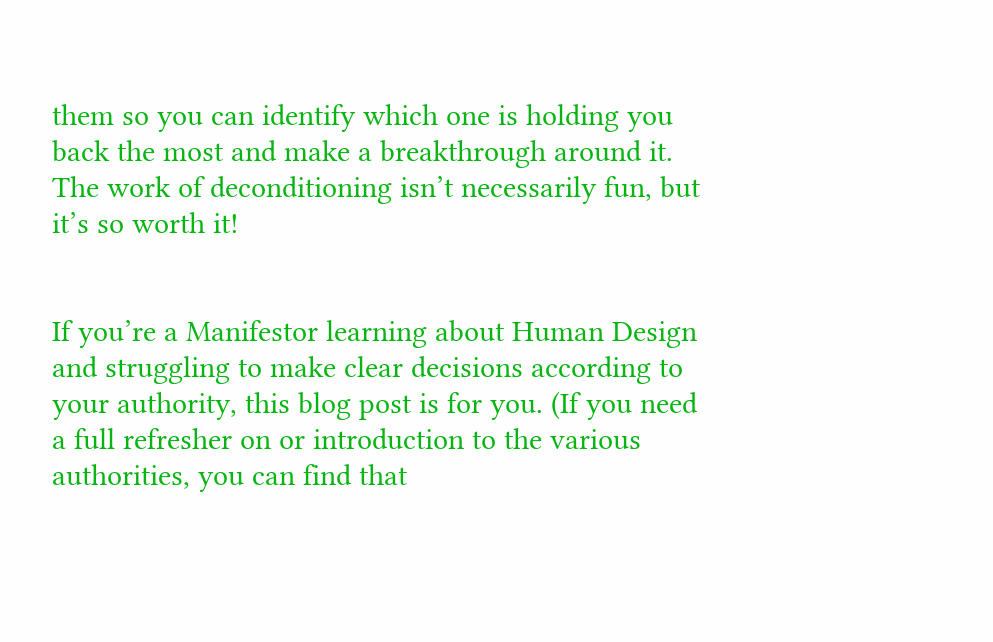them so you can identify which one is holding you back the most and make a breakthrough around it. The work of deconditioning isn’t necessarily fun, but it’s so worth it!


If you’re a Manifestor learning about Human Design and struggling to make clear decisions according to your authority, this blog post is for you. (If you need a full refresher on or introduction to the various authorities, you can find that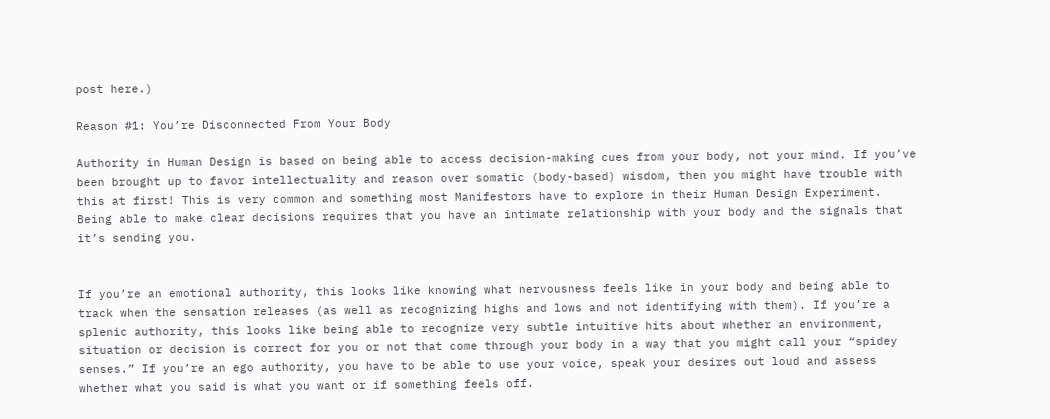post here.)

Reason #1: You’re Disconnected From Your Body

Authority in Human Design is based on being able to access decision-making cues from your body, not your mind. If you’ve been brought up to favor intellectuality and reason over somatic (body-based) wisdom, then you might have trouble with this at first! This is very common and something most Manifestors have to explore in their Human Design Experiment. Being able to make clear decisions requires that you have an intimate relationship with your body and the signals that it’s sending you.


If you’re an emotional authority, this looks like knowing what nervousness feels like in your body and being able to track when the sensation releases (as well as recognizing highs and lows and not identifying with them). If you’re a splenic authority, this looks like being able to recognize very subtle intuitive hits about whether an environment, situation or decision is correct for you or not that come through your body in a way that you might call your “spidey senses.” If you’re an ego authority, you have to be able to use your voice, speak your desires out loud and assess whether what you said is what you want or if something feels off.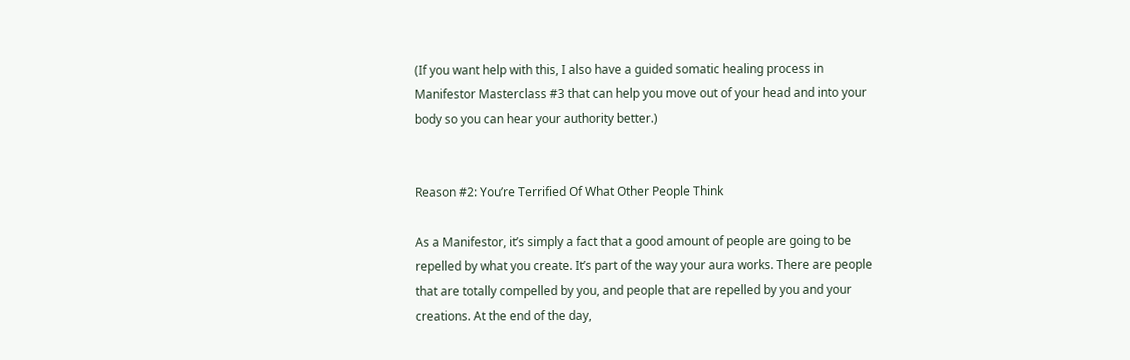(If you want help with this, I also have a guided somatic healing process in Manifestor Masterclass #3 that can help you move out of your head and into your body so you can hear your authority better.)


Reason #2: You’re Terrified Of What Other People Think

As a Manifestor, it’s simply a fact that a good amount of people are going to be repelled by what you create. It’s part of the way your aura works. There are people that are totally compelled by you, and people that are repelled by you and your creations. At the end of the day,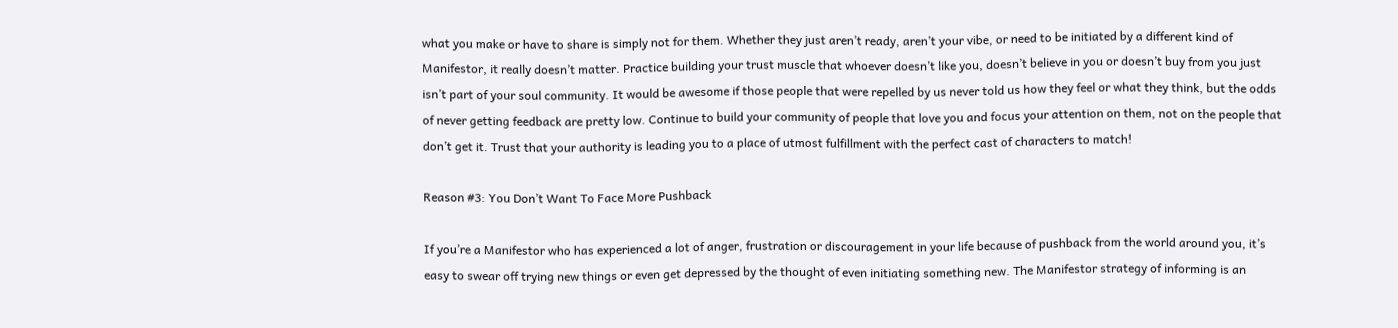what you make or have to share is simply not for them. Whether they just aren’t ready, aren’t your vibe, or need to be initiated by a different kind of Manifestor, it really doesn’t matter. Practice building your trust muscle that whoever doesn’t like you, doesn’t believe in you or doesn’t buy from you just isn’t part of your soul community. It would be awesome if those people that were repelled by us never told us how they feel or what they think, but the odds of never getting feedback are pretty low. Continue to build your community of people that love you and focus your attention on them, not on the people that don’t get it. Trust that your authority is leading you to a place of utmost fulfillment with the perfect cast of characters to match!

Reason #3: You Don’t Want To Face More Pushback

If you’re a Manifestor who has experienced a lot of anger, frustration or discouragement in your life because of pushback from the world around you, it’s easy to swear off trying new things or even get depressed by the thought of even initiating something new. The Manifestor strategy of informing is an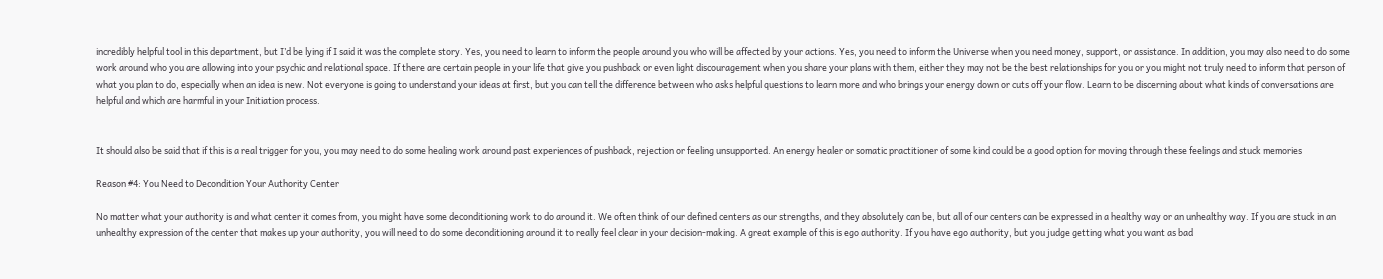incredibly helpful tool in this department, but I’d be lying if I said it was the complete story. Yes, you need to learn to inform the people around you who will be affected by your actions. Yes, you need to inform the Universe when you need money, support, or assistance. In addition, you may also need to do some work around who you are allowing into your psychic and relational space. If there are certain people in your life that give you pushback or even light discouragement when you share your plans with them, either they may not be the best relationships for you or you might not truly need to inform that person of what you plan to do, especially when an idea is new. Not everyone is going to understand your ideas at first, but you can tell the difference between who asks helpful questions to learn more and who brings your energy down or cuts off your flow. Learn to be discerning about what kinds of conversations are helpful and which are harmful in your Initiation process.


It should also be said that if this is a real trigger for you, you may need to do some healing work around past experiences of pushback, rejection or feeling unsupported. An energy healer or somatic practitioner of some kind could be a good option for moving through these feelings and stuck memories

Reason #4: You Need to Decondition Your Authority Center

No matter what your authority is and what center it comes from, you might have some deconditioning work to do around it. We often think of our defined centers as our strengths, and they absolutely can be, but all of our centers can be expressed in a healthy way or an unhealthy way. If you are stuck in an unhealthy expression of the center that makes up your authority, you will need to do some deconditioning around it to really feel clear in your decision-making. A great example of this is ego authority. If you have ego authority, but you judge getting what you want as bad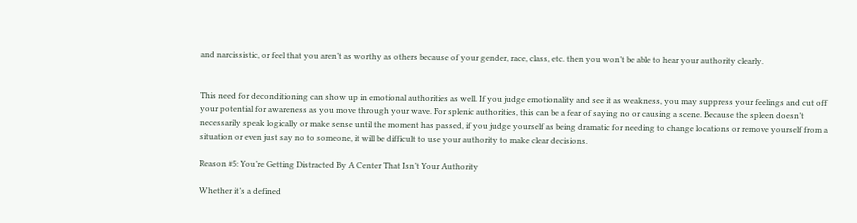and narcissistic, or feel that you aren’t as worthy as others because of your gender, race, class, etc. then you won’t be able to hear your authority clearly.


This need for deconditioning can show up in emotional authorities as well. If you judge emotionality and see it as weakness, you may suppress your feelings and cut off your potential for awareness as you move through your wave. For splenic authorities, this can be a fear of saying no or causing a scene. Because the spleen doesn’t necessarily speak logically or make sense until the moment has passed, if you judge yourself as being dramatic for needing to change locations or remove yourself from a situation or even just say no to someone, it will be difficult to use your authority to make clear decisions.

Reason #5: You’re Getting Distracted By A Center That Isn’t Your Authority

Whether it’s a defined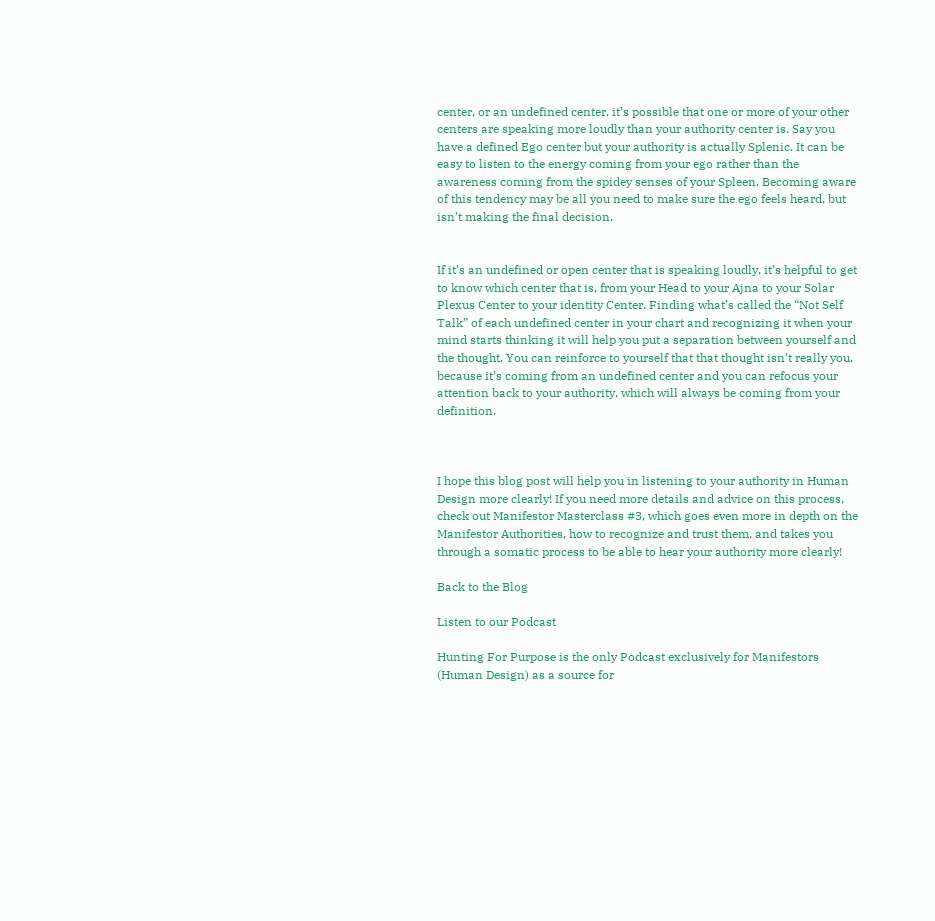center, or an undefined center, it’s possible that one or more of your other centers are speaking more loudly than your authority center is. Say you have a defined Ego center but your authority is actually Splenic. It can be easy to listen to the energy coming from your ego rather than the awareness coming from the spidey senses of your Spleen. Becoming aware of this tendency may be all you need to make sure the ego feels heard, but isn’t making the final decision.


If it’s an undefined or open center that is speaking loudly, it’s helpful to get to know which center that is, from your Head to your Ajna to your Solar Plexus Center to your identity Center. Finding what’s called the “Not Self Talk” of each undefined center in your chart and recognizing it when your mind starts thinking it will help you put a separation between yourself and the thought. You can reinforce to yourself that that thought isn’t really you, because it’s coming from an undefined center and you can refocus your attention back to your authority, which will always be coming from your definition.



I hope this blog post will help you in listening to your authority in Human Design more clearly! If you need more details and advice on this process, check out Manifestor Masterclass #3, which goes even more in depth on the Manifestor Authorities, how to recognize and trust them, and takes you through a somatic process to be able to hear your authority more clearly!

Back to the Blog

Listen to our Podcast

Hunting For Purpose is the only Podcast exclusively for Manifestors (Human Design) as a source for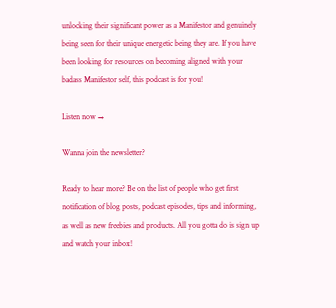unlocking their significant power as a Manifestor and genuinely being seen for their unique energetic being they are. If you have been looking for resources on becoming aligned with your badass Manifestor self, this podcast is for you!

Listen now →

Wanna join the newsletter?

Ready to hear more? Be on the list of people who get first notification of blog posts, podcast episodes, tips and informing, as well as new freebies and products. All you gotta do is sign up and watch your inbox!